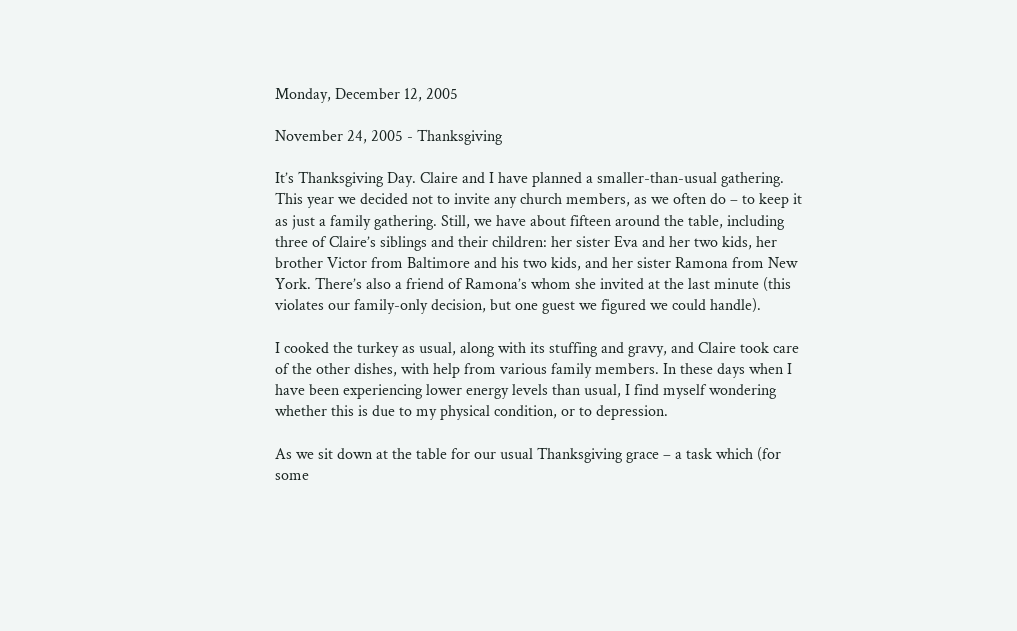Monday, December 12, 2005

November 24, 2005 - Thanksgiving

It’s Thanksgiving Day. Claire and I have planned a smaller-than-usual gathering. This year we decided not to invite any church members, as we often do – to keep it as just a family gathering. Still, we have about fifteen around the table, including three of Claire’s siblings and their children: her sister Eva and her two kids, her brother Victor from Baltimore and his two kids, and her sister Ramona from New York. There’s also a friend of Ramona’s whom she invited at the last minute (this violates our family-only decision, but one guest we figured we could handle).

I cooked the turkey as usual, along with its stuffing and gravy, and Claire took care of the other dishes, with help from various family members. In these days when I have been experiencing lower energy levels than usual, I find myself wondering whether this is due to my physical condition, or to depression.

As we sit down at the table for our usual Thanksgiving grace – a task which (for some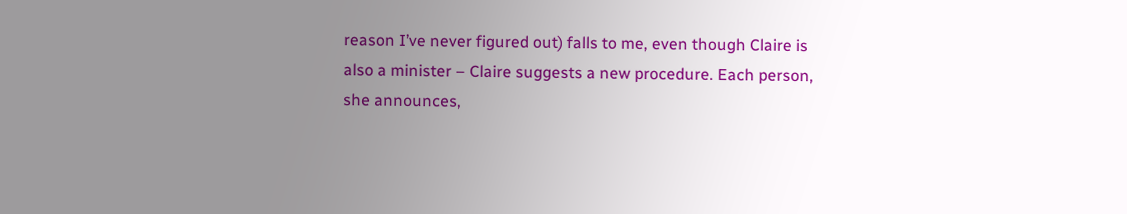reason I’ve never figured out) falls to me, even though Claire is also a minister – Claire suggests a new procedure. Each person, she announces,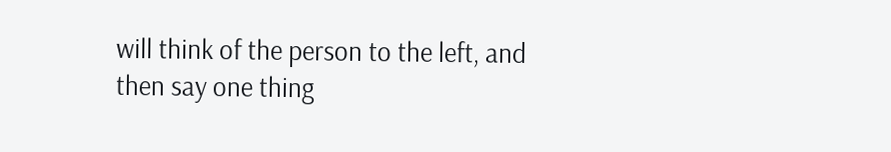will think of the person to the left, and then say one thing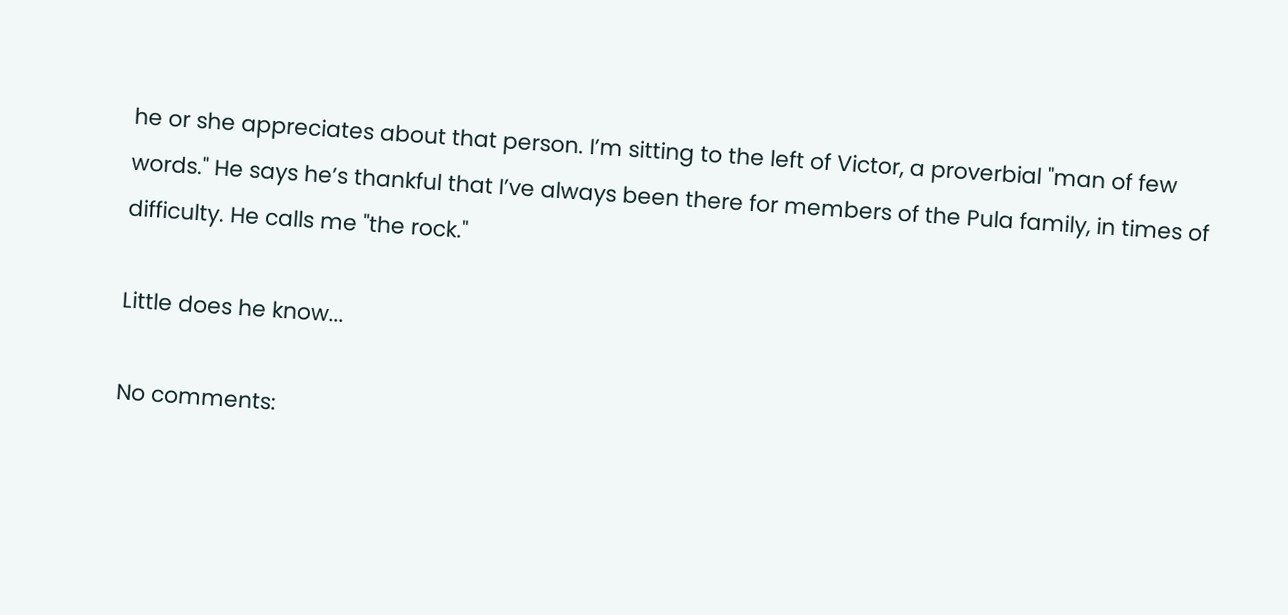he or she appreciates about that person. I’m sitting to the left of Victor, a proverbial "man of few words." He says he’s thankful that I’ve always been there for members of the Pula family, in times of difficulty. He calls me "the rock."

Little does he know...

No comments: